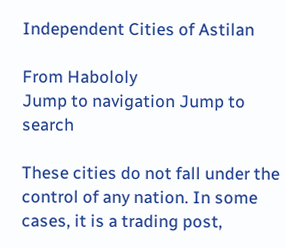Independent Cities of Astilan

From Habololy
Jump to navigation Jump to search

These cities do not fall under the control of any nation. In some cases, it is a trading post,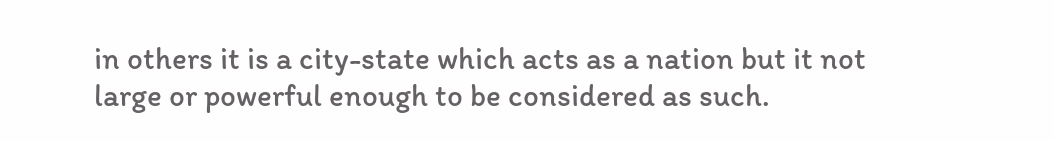in others it is a city-state which acts as a nation but it not large or powerful enough to be considered as such.